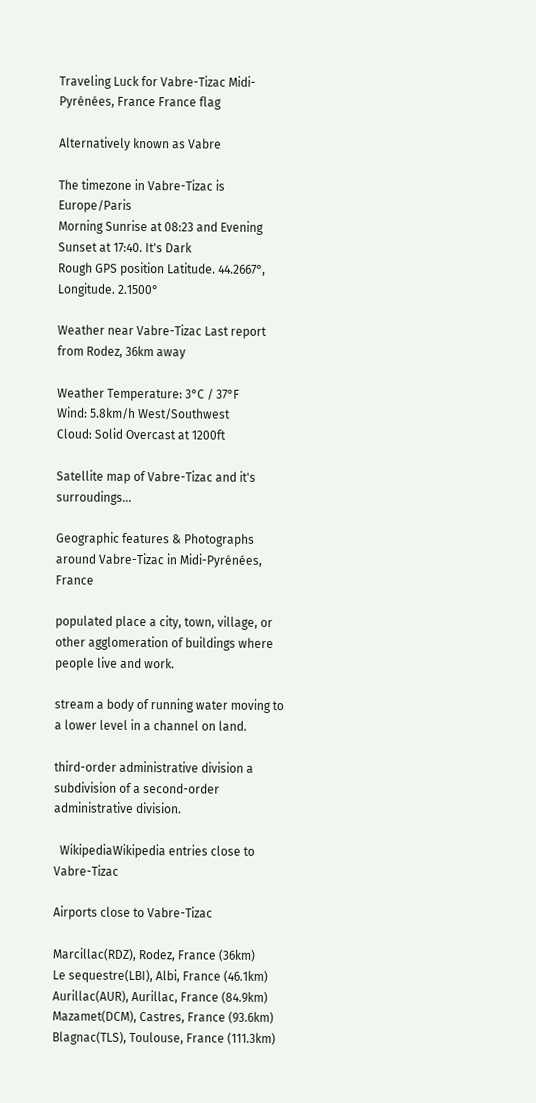Traveling Luck for Vabre-Tizac Midi-Pyrénées, France France flag

Alternatively known as Vabre

The timezone in Vabre-Tizac is Europe/Paris
Morning Sunrise at 08:23 and Evening Sunset at 17:40. It's Dark
Rough GPS position Latitude. 44.2667°, Longitude. 2.1500°

Weather near Vabre-Tizac Last report from Rodez, 36km away

Weather Temperature: 3°C / 37°F
Wind: 5.8km/h West/Southwest
Cloud: Solid Overcast at 1200ft

Satellite map of Vabre-Tizac and it's surroudings...

Geographic features & Photographs around Vabre-Tizac in Midi-Pyrénées, France

populated place a city, town, village, or other agglomeration of buildings where people live and work.

stream a body of running water moving to a lower level in a channel on land.

third-order administrative division a subdivision of a second-order administrative division.

  WikipediaWikipedia entries close to Vabre-Tizac

Airports close to Vabre-Tizac

Marcillac(RDZ), Rodez, France (36km)
Le sequestre(LBI), Albi, France (46.1km)
Aurillac(AUR), Aurillac, France (84.9km)
Mazamet(DCM), Castres, France (93.6km)
Blagnac(TLS), Toulouse, France (111.3km)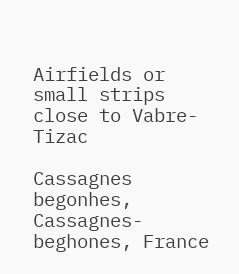Airfields or small strips close to Vabre-Tizac

Cassagnes begonhes, Cassagnes-beghones, France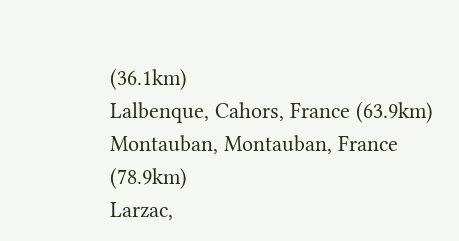(36.1km)
Lalbenque, Cahors, France (63.9km)
Montauban, Montauban, France (78.9km)
Larzac,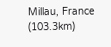Millau, France (103.3km)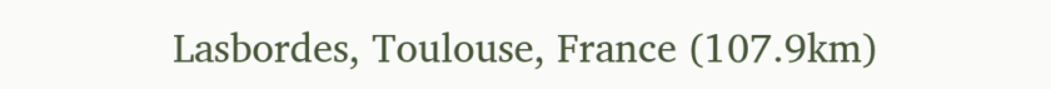Lasbordes, Toulouse, France (107.9km)